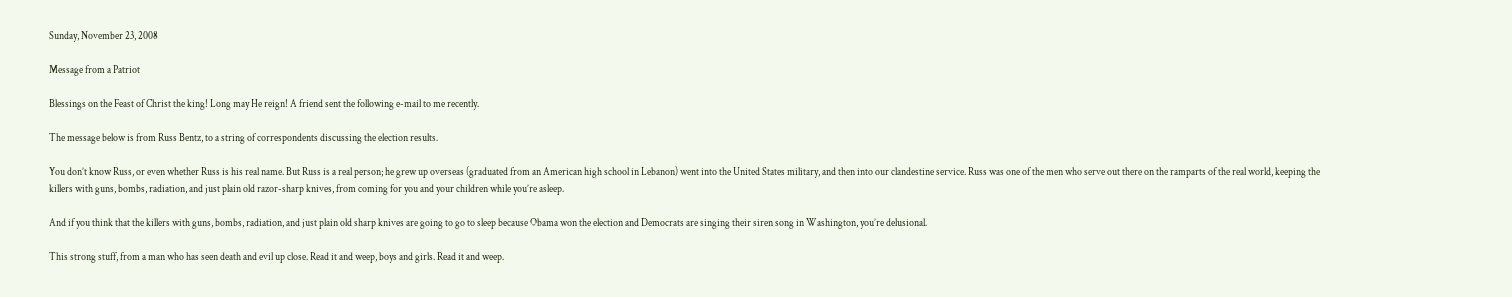Sunday, November 23, 2008

Message from a Patriot

Blessings on the Feast of Christ the king! Long may He reign! A friend sent the following e-mail to me recently.

The message below is from Russ Bentz, to a string of correspondents discussing the election results.

You don’t know Russ, or even whether Russ is his real name. But Russ is a real person; he grew up overseas (graduated from an American high school in Lebanon) went into the United States military, and then into our clandestine service. Russ was one of the men who serve out there on the ramparts of the real world, keeping the killers with guns, bombs, radiation, and just plain old razor-sharp knives, from coming for you and your children while you’re asleep.

And if you think that the killers with guns, bombs, radiation, and just plain old sharp knives are going to go to sleep because Obama won the election and Democrats are singing their siren song in Washington, you’re delusional.

This strong stuff, from a man who has seen death and evil up close. Read it and weep, boys and girls. Read it and weep.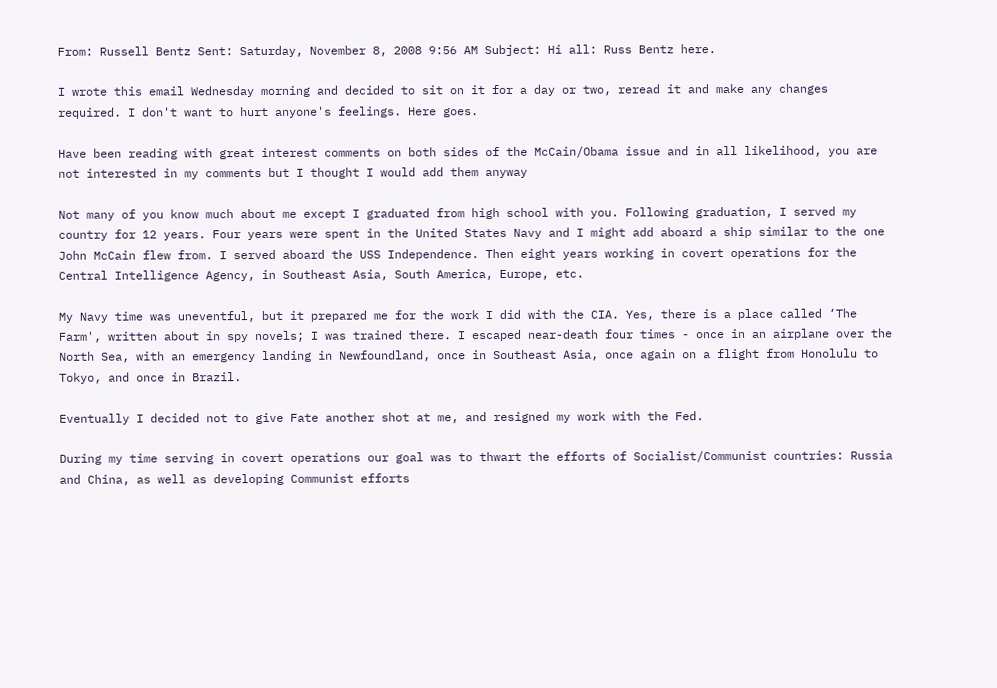From: Russell Bentz Sent: Saturday, November 8, 2008 9:56 AM Subject: Hi all: Russ Bentz here.

I wrote this email Wednesday morning and decided to sit on it for a day or two, reread it and make any changes required. I don't want to hurt anyone's feelings. Here goes.

Have been reading with great interest comments on both sides of the McCain/Obama issue and in all likelihood, you are not interested in my comments but I thought I would add them anyway

Not many of you know much about me except I graduated from high school with you. Following graduation, I served my country for 12 years. Four years were spent in the United States Navy and I might add aboard a ship similar to the one John McCain flew from. I served aboard the USS Independence. Then eight years working in covert operations for the Central Intelligence Agency, in Southeast Asia, South America, Europe, etc.

My Navy time was uneventful, but it prepared me for the work I did with the CIA. Yes, there is a place called ‘The Farm', written about in spy novels; I was trained there. I escaped near-death four times - once in an airplane over the North Sea, with an emergency landing in Newfoundland, once in Southeast Asia, once again on a flight from Honolulu to Tokyo, and once in Brazil.

Eventually I decided not to give Fate another shot at me, and resigned my work with the Fed.

During my time serving in covert operations our goal was to thwart the efforts of Socialist/Communist countries: Russia and China, as well as developing Communist efforts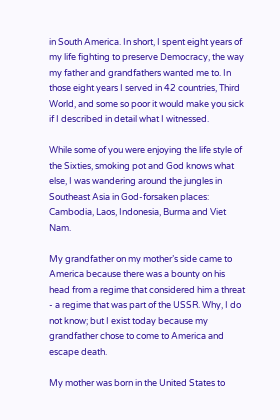in South America. In short, I spent eight years of my life fighting to preserve Democracy, the way my father and grandfathers wanted me to. In those eight years I served in 42 countries, Third World, and some so poor it would make you sick if I described in detail what I witnessed.

While some of you were enjoying the life style of the Sixties, smoking pot and God knows what else, I was wandering around the jungles in Southeast Asia in God-forsaken places: Cambodia, Laos, Indonesia, Burma and Viet Nam.

My grandfather on my mother’s side came to America because there was a bounty on his head from a regime that considered him a threat - a regime that was part of the USSR. Why, I do not know; but I exist today because my grandfather chose to come to America and escape death.

My mother was born in the United States to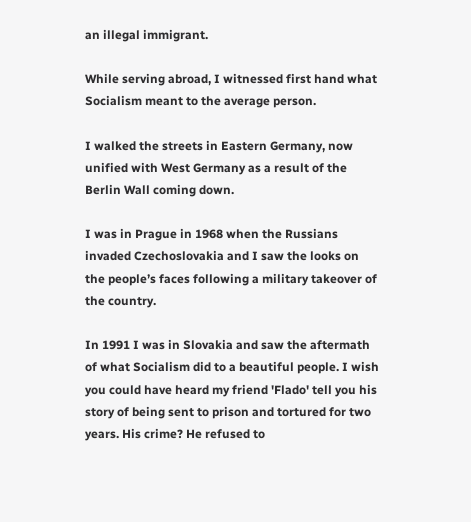an illegal immigrant.

While serving abroad, I witnessed first hand what Socialism meant to the average person.

I walked the streets in Eastern Germany, now unified with West Germany as a result of the Berlin Wall coming down.

I was in Prague in 1968 when the Russians invaded Czechoslovakia and I saw the looks on the people’s faces following a military takeover of the country.

In 1991 I was in Slovakia and saw the aftermath of what Socialism did to a beautiful people. I wish you could have heard my friend 'Flado' tell you his story of being sent to prison and tortured for two years. His crime? He refused to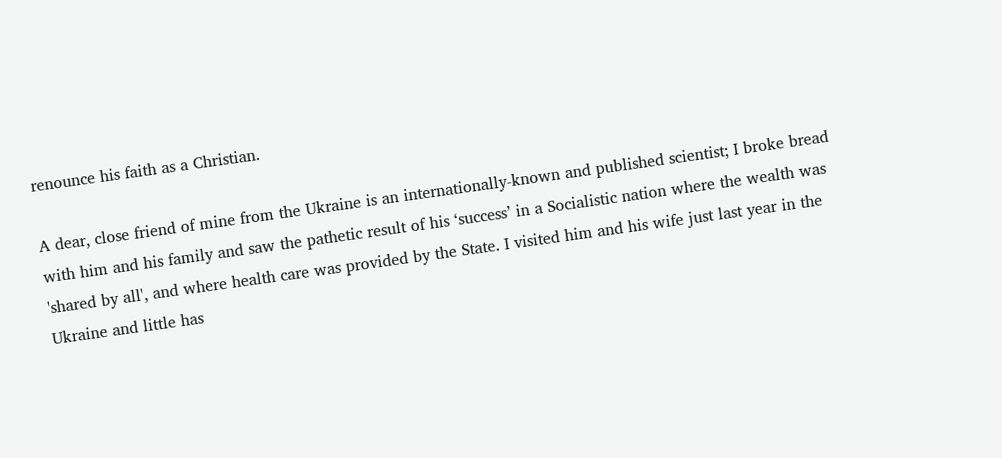renounce his faith as a Christian.

A dear, close friend of mine from the Ukraine is an internationally-known and published scientist; I broke bread with him and his family and saw the pathetic result of his ‘success’ in a Socialistic nation where the wealth was 'shared by all', and where health care was provided by the State. I visited him and his wife just last year in the Ukraine and little has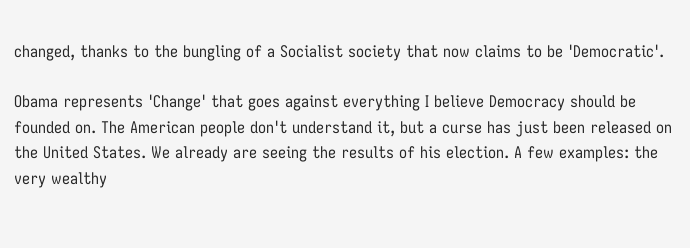changed, thanks to the bungling of a Socialist society that now claims to be 'Democratic'.

Obama represents 'Change' that goes against everything I believe Democracy should be founded on. The American people don't understand it, but a curse has just been released on the United States. We already are seeing the results of his election. A few examples: the very wealthy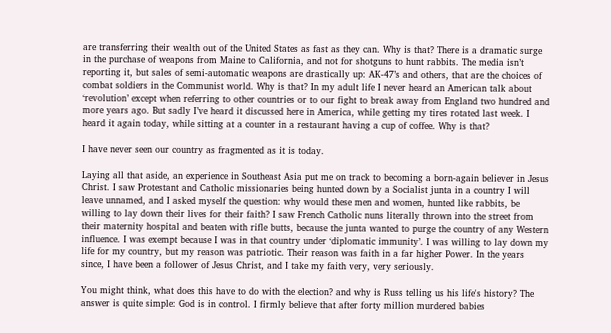are transferring their wealth out of the United States as fast as they can. Why is that? There is a dramatic surge in the purchase of weapons from Maine to California, and not for shotguns to hunt rabbits. The media isn’t reporting it, but sales of semi-automatic weapons are drastically up: AK-47’s and others, that are the choices of combat soldiers in the Communist world. Why is that? In my adult life I never heard an American talk about ‘revolution’ except when referring to other countries or to our fight to break away from England two hundred and more years ago. But sadly I’ve heard it discussed here in America, while getting my tires rotated last week. I heard it again today, while sitting at a counter in a restaurant having a cup of coffee. Why is that?

I have never seen our country as fragmented as it is today.

Laying all that aside, an experience in Southeast Asia put me on track to becoming a born-again believer in Jesus Christ. I saw Protestant and Catholic missionaries being hunted down by a Socialist junta in a country I will leave unnamed, and I asked myself the question: why would these men and women, hunted like rabbits, be willing to lay down their lives for their faith? I saw French Catholic nuns literally thrown into the street from their maternity hospital and beaten with rifle butts, because the junta wanted to purge the country of any Western influence. I was exempt because I was in that country under ‘diplomatic immunity’. I was willing to lay down my life for my country, but my reason was patriotic. Their reason was faith in a far higher Power. In the years since, I have been a follower of Jesus Christ, and I take my faith very, very seriously.

You might think, what does this have to do with the election? and why is Russ telling us his life's history? The answer is quite simple: God is in control. I firmly believe that after forty million murdered babies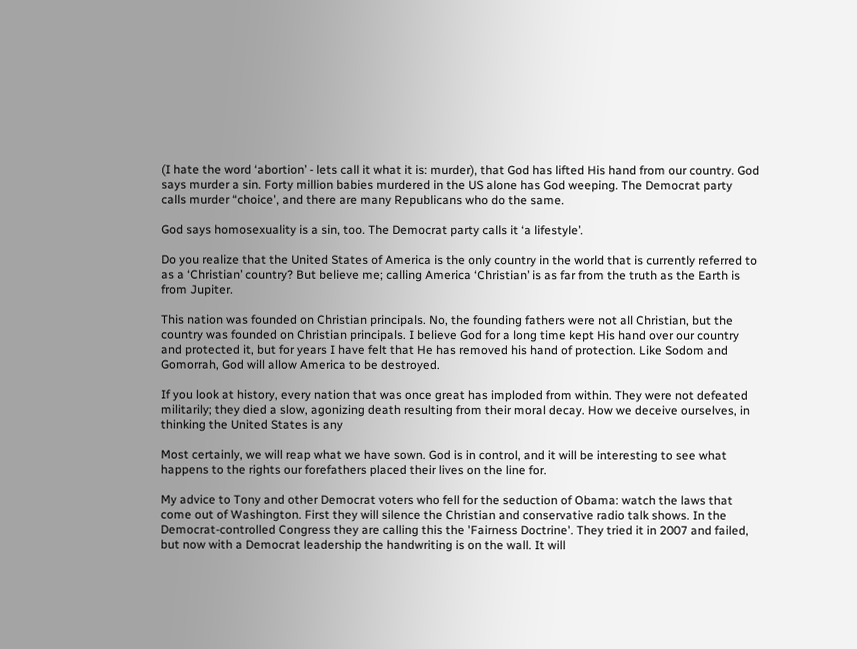(I hate the word ‘abortion’ - lets call it what it is: murder), that God has lifted His hand from our country. God says murder a sin. Forty million babies murdered in the US alone has God weeping. The Democrat party calls murder “choice', and there are many Republicans who do the same.

God says homosexuality is a sin, too. The Democrat party calls it ‘a lifestyle’.

Do you realize that the United States of America is the only country in the world that is currently referred to as a ‘Christian’ country? But believe me; calling America ‘Christian’ is as far from the truth as the Earth is from Jupiter.

This nation was founded on Christian principals. No, the founding fathers were not all Christian, but the country was founded on Christian principals. I believe God for a long time kept His hand over our country and protected it, but for years I have felt that He has removed his hand of protection. Like Sodom and Gomorrah, God will allow America to be destroyed.

If you look at history, every nation that was once great has imploded from within. They were not defeated militarily; they died a slow, agonizing death resulting from their moral decay. How we deceive ourselves, in thinking the United States is any

Most certainly, we will reap what we have sown. God is in control, and it will be interesting to see what happens to the rights our forefathers placed their lives on the line for.

My advice to Tony and other Democrat voters who fell for the seduction of Obama: watch the laws that come out of Washington. First they will silence the Christian and conservative radio talk shows. In the Democrat-controlled Congress they are calling this the 'Fairness Doctrine'. They tried it in 2007 and failed, but now with a Democrat leadership the handwriting is on the wall. It will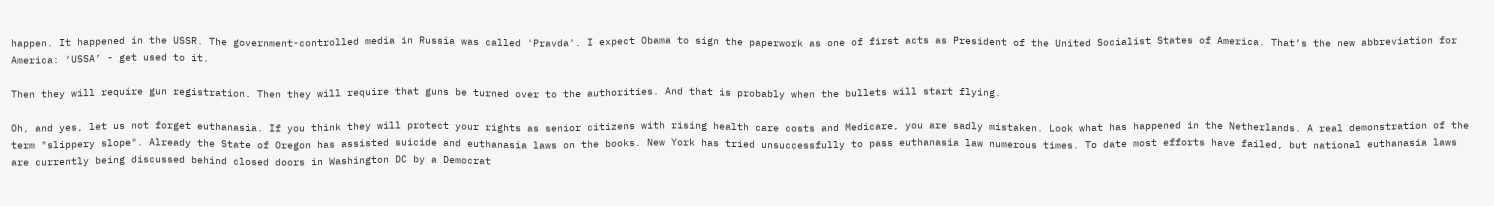happen. It happened in the USSR. The government-controlled media in Russia was called 'Pravda'. I expect Obama to sign the paperwork as one of first acts as President of the United Socialist States of America. That’s the new abbreviation for America: ‘USSA’ - get used to it.

Then they will require gun registration. Then they will require that guns be turned over to the authorities. And that is probably when the bullets will start flying.

Oh, and yes, let us not forget euthanasia. If you think they will protect your rights as senior citizens with rising health care costs and Medicare, you are sadly mistaken. Look what has happened in the Netherlands. A real demonstration of the term "slippery slope". Already the State of Oregon has assisted suicide and euthanasia laws on the books. New York has tried unsuccessfully to pass euthanasia law numerous times. To date most efforts have failed, but national euthanasia laws are currently being discussed behind closed doors in Washington DC by a Democrat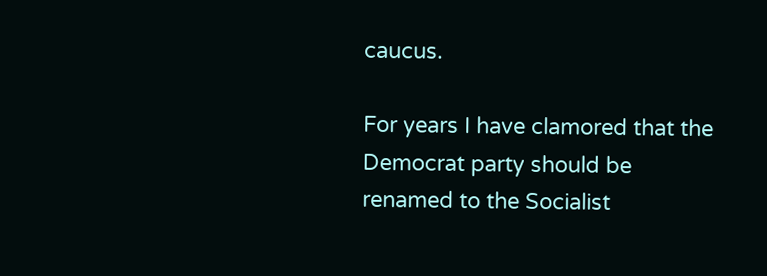caucus.

For years I have clamored that the Democrat party should be renamed to the Socialist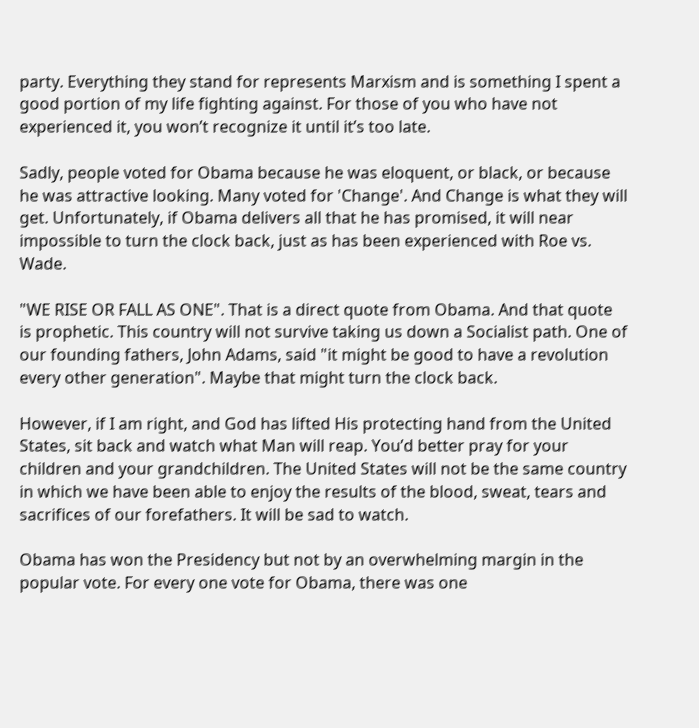party. Everything they stand for represents Marxism and is something I spent a good portion of my life fighting against. For those of you who have not experienced it, you won’t recognize it until it’s too late.

Sadly, people voted for Obama because he was eloquent, or black, or because he was attractive looking. Many voted for 'Change'. And Change is what they will get. Unfortunately, if Obama delivers all that he has promised, it will near impossible to turn the clock back, just as has been experienced with Roe vs. Wade.

"WE RISE OR FALL AS ONE". That is a direct quote from Obama. And that quote is prophetic. This country will not survive taking us down a Socialist path. One of our founding fathers, John Adams, said "it might be good to have a revolution every other generation". Maybe that might turn the clock back.

However, if I am right, and God has lifted His protecting hand from the United States, sit back and watch what Man will reap. You’d better pray for your children and your grandchildren. The United States will not be the same country in which we have been able to enjoy the results of the blood, sweat, tears and sacrifices of our forefathers. It will be sad to watch.

Obama has won the Presidency but not by an overwhelming margin in the popular vote. For every one vote for Obama, there was one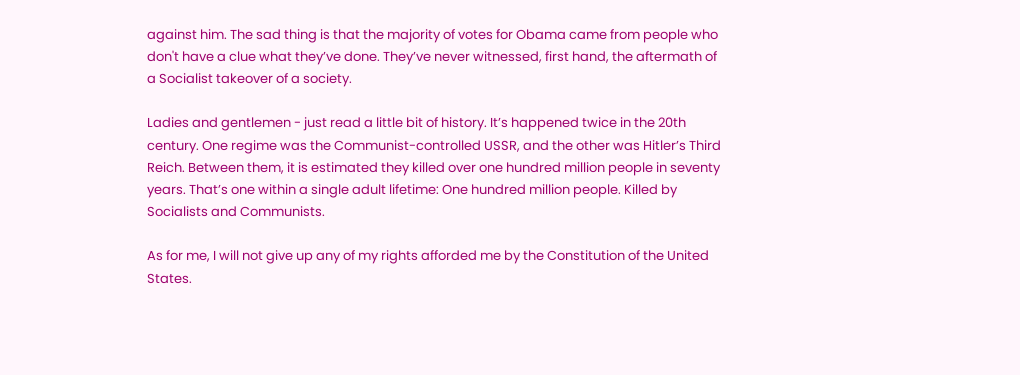against him. The sad thing is that the majority of votes for Obama came from people who don't have a clue what they’ve done. They’ve never witnessed, first hand, the aftermath of a Socialist takeover of a society.

Ladies and gentlemen - just read a little bit of history. It’s happened twice in the 20th century. One regime was the Communist-controlled USSR, and the other was Hitler’s Third Reich. Between them, it is estimated they killed over one hundred million people in seventy years. That’s one within a single adult lifetime: One hundred million people. Killed by Socialists and Communists.

As for me, I will not give up any of my rights afforded me by the Constitution of the United States.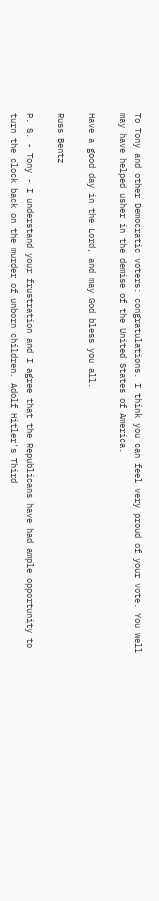To Tony and other Democratic voters: congratulations. I think you can feel very proud of your vote. You well may have helped usher in the demise of the United States of America.

Have a good day in the Lord, and may God bless you all.

Russ Bentz

P. S. - Tony - I understand your frustration and I agree that the Republicans have had ample opportunity to turn the clock back on the murder of unborn children. Adolf Hitler's Third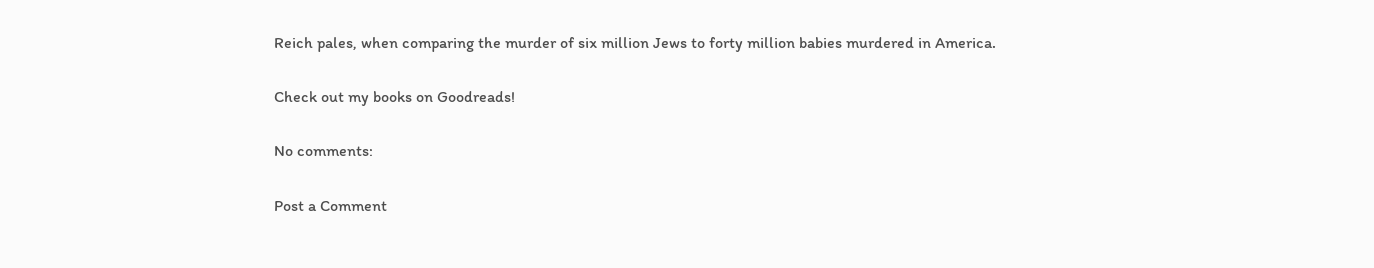Reich pales, when comparing the murder of six million Jews to forty million babies murdered in America.

Check out my books on Goodreads!

No comments:

Post a Comment